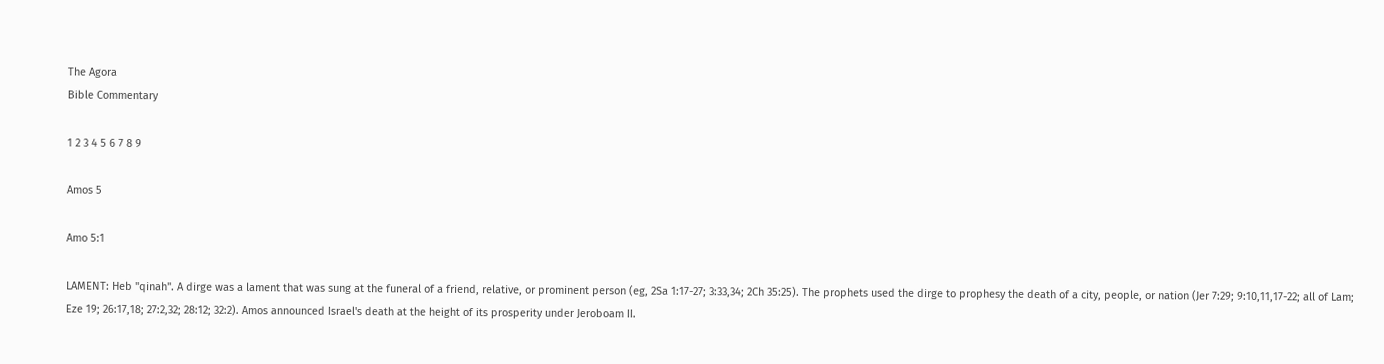The Agora
Bible Commentary

1 2 3 4 5 6 7 8 9

Amos 5

Amo 5:1

LAMENT: Heb "qinah". A dirge was a lament that was sung at the funeral of a friend, relative, or prominent person (eg, 2Sa 1:17-27; 3:33,34; 2Ch 35:25). The prophets used the dirge to prophesy the death of a city, people, or nation (Jer 7:29; 9:10,11,17-22; all of Lam; Eze 19; 26:17,18; 27:2,32; 28:12; 32:2). Amos announced Israel's death at the height of its prosperity under Jeroboam II.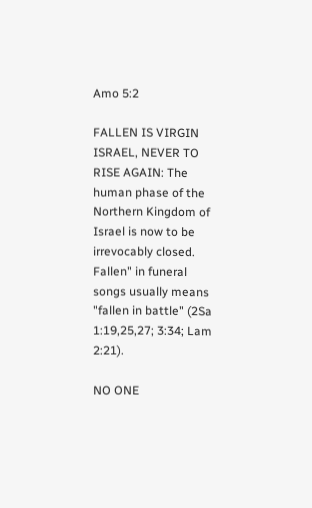Amo 5:2

FALLEN IS VIRGIN ISRAEL, NEVER TO RISE AGAIN: The human phase of the Northern Kingdom of Israel is now to be irrevocably closed.
Fallen" in funeral songs usually means "fallen in battle" (2Sa 1:19,25,27; 3:34; Lam 2:21).

NO ONE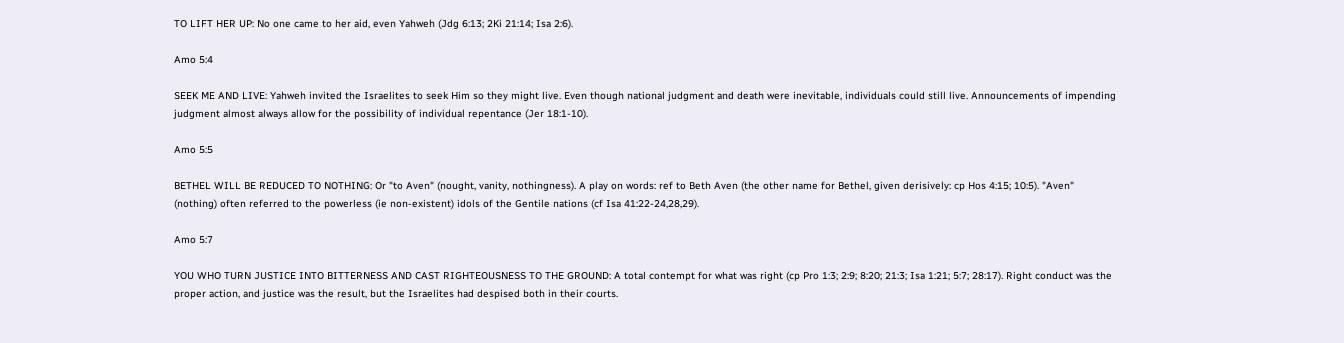TO LIFT HER UP: No one came to her aid, even Yahweh (Jdg 6:13; 2Ki 21:14; Isa 2:6).

Amo 5:4

SEEK ME AND LIVE: Yahweh invited the Israelites to seek Him so they might live. Even though national judgment and death were inevitable, individuals could still live. Announcements of impending judgment almost always allow for the possibility of individual repentance (Jer 18:1-10).

Amo 5:5

BETHEL WILL BE REDUCED TO NOTHING: Or "to Aven" (nought, vanity, nothingness). A play on words: ref to Beth Aven (the other name for Bethel, given derisively: cp Hos 4:15; 10:5). "Aven" (nothing) often referred to the powerless (ie non-existent) idols of the Gentile nations (cf Isa 41:22-24,28,29).

Amo 5:7

YOU WHO TURN JUSTICE INTO BITTERNESS AND CAST RIGHTEOUSNESS TO THE GROUND: A total contempt for what was right (cp Pro 1:3; 2:9; 8:20; 21:3; Isa 1:21; 5:7; 28:17). Right conduct was the proper action, and justice was the result, but the Israelites had despised both in their courts.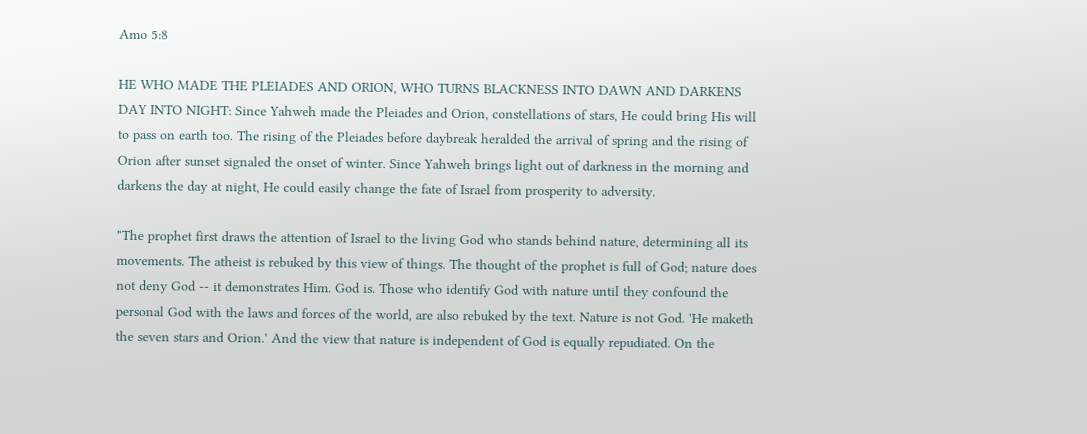Amo 5:8

HE WHO MADE THE PLEIADES AND ORION, WHO TURNS BLACKNESS INTO DAWN AND DARKENS DAY INTO NIGHT: Since Yahweh made the Pleiades and Orion, constellations of stars, He could bring His will to pass on earth too. The rising of the Pleiades before daybreak heralded the arrival of spring and the rising of Orion after sunset signaled the onset of winter. Since Yahweh brings light out of darkness in the morning and darkens the day at night, He could easily change the fate of Israel from prosperity to adversity.

"The prophet first draws the attention of Israel to the living God who stands behind nature, determining all its movements. The atheist is rebuked by this view of things. The thought of the prophet is full of God; nature does not deny God -- it demonstrates Him. God is. Those who identify God with nature until they confound the personal God with the laws and forces of the world, are also rebuked by the text. Nature is not God. 'He maketh the seven stars and Orion.' And the view that nature is independent of God is equally repudiated. On the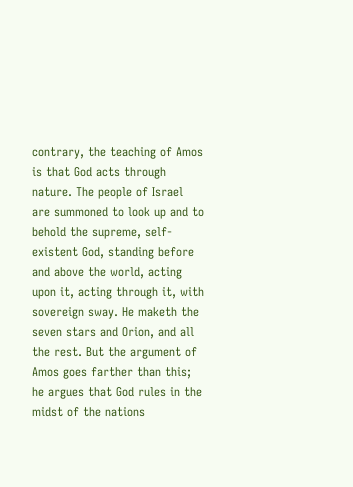contrary, the teaching of Amos is that God acts through nature. The people of Israel are summoned to look up and to behold the supreme, self-existent God, standing before and above the world, acting upon it, acting through it, with sovereign sway. He maketh the seven stars and Orion, and all the rest. But the argument of Amos goes farther than this; he argues that God rules in the midst of the nations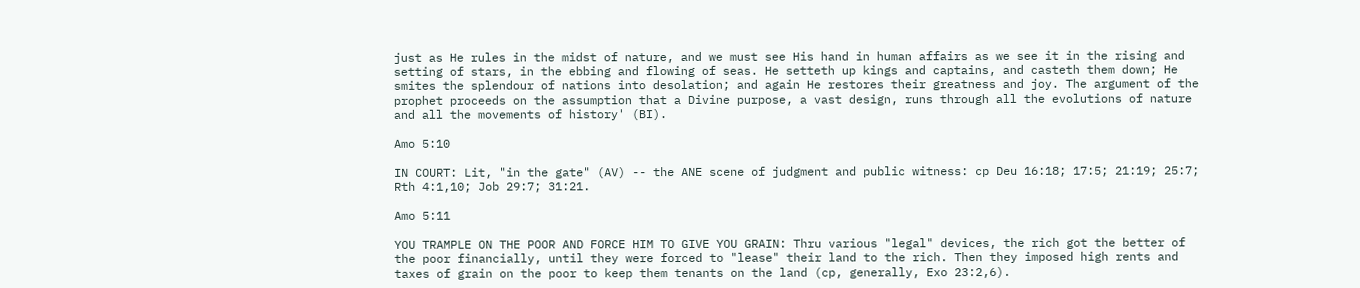just as He rules in the midst of nature, and we must see His hand in human affairs as we see it in the rising and setting of stars, in the ebbing and flowing of seas. He setteth up kings and captains, and casteth them down; He smites the splendour of nations into desolation; and again He restores their greatness and joy. The argument of the prophet proceeds on the assumption that a Divine purpose, a vast design, runs through all the evolutions of nature and all the movements of history' (BI).

Amo 5:10

IN COURT: Lit, "in the gate" (AV) -- the ANE scene of judgment and public witness: cp Deu 16:18; 17:5; 21:19; 25:7; Rth 4:1,10; Job 29:7; 31:21.

Amo 5:11

YOU TRAMPLE ON THE POOR AND FORCE HIM TO GIVE YOU GRAIN: Thru various "legal" devices, the rich got the better of the poor financially, until they were forced to "lease" their land to the rich. Then they imposed high rents and taxes of grain on the poor to keep them tenants on the land (cp, generally, Exo 23:2,6).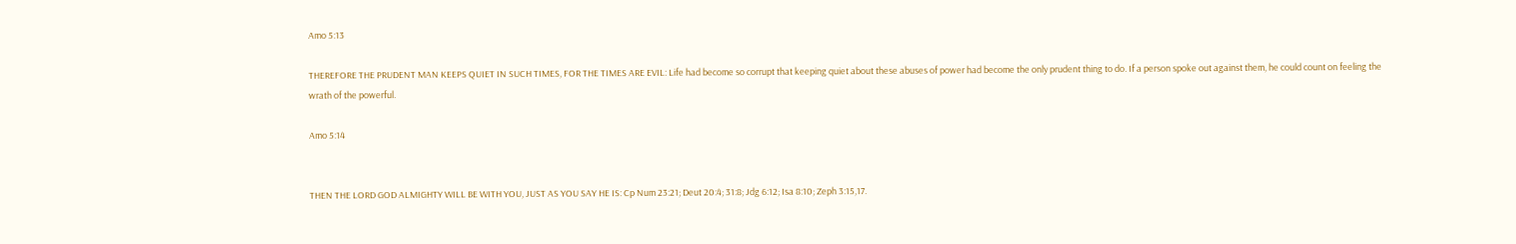Amo 5:13

THEREFORE THE PRUDENT MAN KEEPS QUIET IN SUCH TIMES, FOR THE TIMES ARE EVIL: Life had become so corrupt that keeping quiet about these abuses of power had become the only prudent thing to do. If a person spoke out against them, he could count on feeling the wrath of the powerful.

Amo 5:14


THEN THE LORD GOD ALMIGHTY WILL BE WITH YOU, JUST AS YOU SAY HE IS: Cp Num 23:21; Deut 20:4; 31:8; Jdg 6:12; Isa 8:10; Zeph 3:15,17.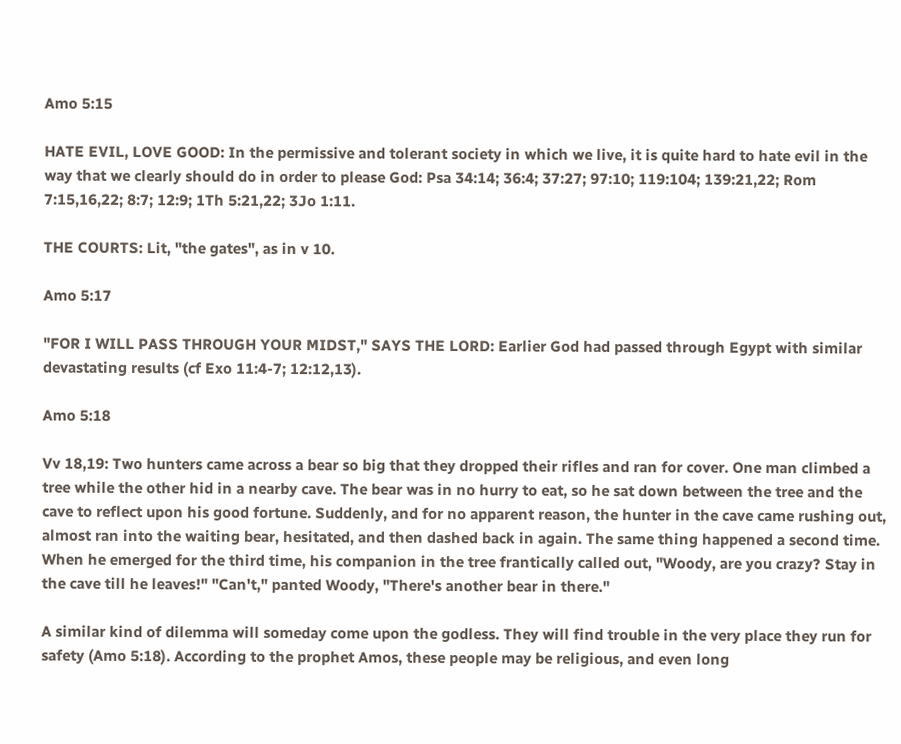Amo 5:15

HATE EVIL, LOVE GOOD: In the permissive and tolerant society in which we live, it is quite hard to hate evil in the way that we clearly should do in order to please God: Psa 34:14; 36:4; 37:27; 97:10; 119:104; 139:21,22; Rom 7:15,16,22; 8:7; 12:9; 1Th 5:21,22; 3Jo 1:11.

THE COURTS: Lit, "the gates", as in v 10.

Amo 5:17

"FOR I WILL PASS THROUGH YOUR MIDST," SAYS THE LORD: Earlier God had passed through Egypt with similar devastating results (cf Exo 11:4-7; 12:12,13).

Amo 5:18

Vv 18,19: Two hunters came across a bear so big that they dropped their rifles and ran for cover. One man climbed a tree while the other hid in a nearby cave. The bear was in no hurry to eat, so he sat down between the tree and the cave to reflect upon his good fortune. Suddenly, and for no apparent reason, the hunter in the cave came rushing out, almost ran into the waiting bear, hesitated, and then dashed back in again. The same thing happened a second time. When he emerged for the third time, his companion in the tree frantically called out, "Woody, are you crazy? Stay in the cave till he leaves!" "Can't," panted Woody, "There's another bear in there."

A similar kind of dilemma will someday come upon the godless. They will find trouble in the very place they run for safety (Amo 5:18). According to the prophet Amos, these people may be religious, and even long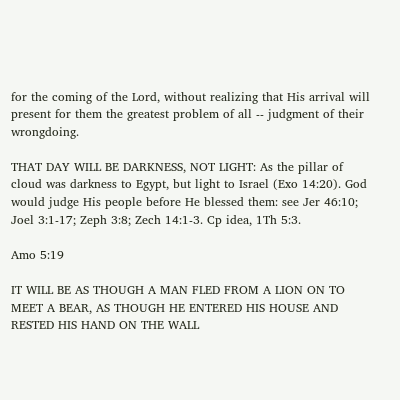for the coming of the Lord, without realizing that His arrival will present for them the greatest problem of all -- judgment of their wrongdoing.

THAT DAY WILL BE DARKNESS, NOT LIGHT: As the pillar of cloud was darkness to Egypt, but light to Israel (Exo 14:20). God would judge His people before He blessed them: see Jer 46:10; Joel 3:1-17; Zeph 3:8; Zech 14:1-3. Cp idea, 1Th 5:3.

Amo 5:19

IT WILL BE AS THOUGH A MAN FLED FROM A LION ON TO MEET A BEAR, AS THOUGH HE ENTERED HIS HOUSE AND RESTED HIS HAND ON THE WALL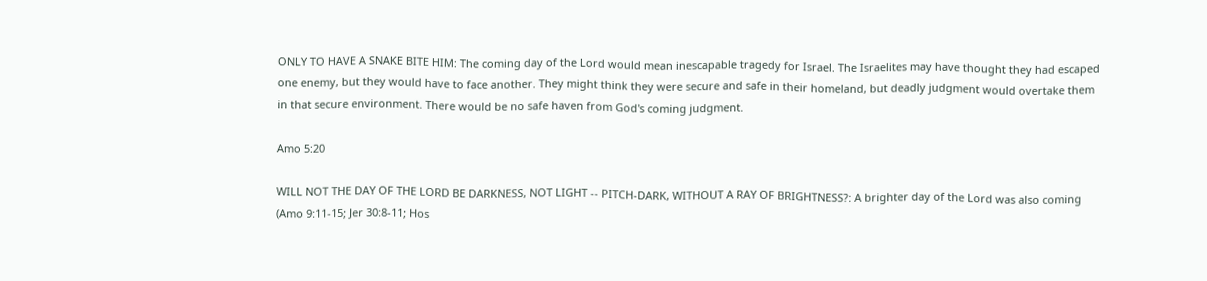ONLY TO HAVE A SNAKE BITE HIM: The coming day of the Lord would mean inescapable tragedy for Israel. The Israelites may have thought they had escaped one enemy, but they would have to face another. They might think they were secure and safe in their homeland, but deadly judgment would overtake them in that secure environment. There would be no safe haven from God's coming judgment.

Amo 5:20

WILL NOT THE DAY OF THE LORD BE DARKNESS, NOT LIGHT -- PITCH-DARK, WITHOUT A RAY OF BRIGHTNESS?: A brighter day of the Lord was also coming (Amo 9:11-15; Jer 30:8-11; Hos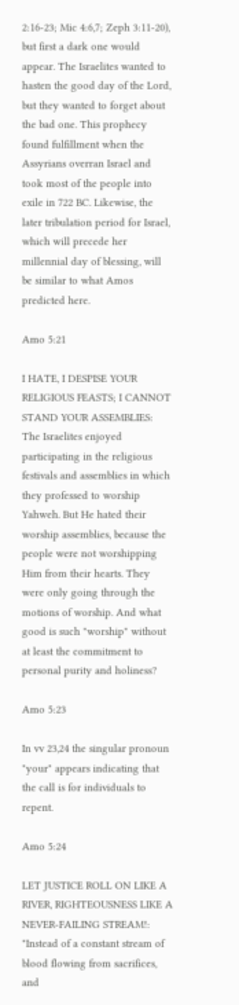2:16-23; Mic 4:6,7; Zeph 3:11-20), but first a dark one would appear. The Israelites wanted to hasten the good day of the Lord, but they wanted to forget about the bad one. This prophecy found fulfillment when the Assyrians overran Israel and took most of the people into exile in 722 BC. Likewise, the later tribulation period for Israel, which will precede her millennial day of blessing, will be similar to what Amos predicted here.

Amo 5:21

I HATE, I DESPISE YOUR RELIGIOUS FEASTS; I CANNOT STAND YOUR ASSEMBLIES: The Israelites enjoyed participating in the religious festivals and assemblies in which they professed to worship Yahweh. But He hated their worship assemblies, because the people were not worshipping Him from their hearts. They were only going through the motions of worship. And what good is such "worship" without at least the commitment to personal purity and holiness?

Amo 5:23

In vv 23,24 the singular pronoun "your" appears indicating that the call is for individuals to repent.

Amo 5:24

LET JUSTICE ROLL ON LIKE A RIVER, RIGHTEOUSNESS LIKE A NEVER-FAILING STREAM!: "Instead of a constant stream of blood flowing from sacrifices, and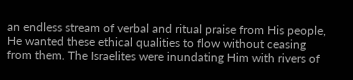an endless stream of verbal and ritual praise from His people, He wanted these ethical qualities to flow without ceasing from them. The Israelites were inundating Him with rivers of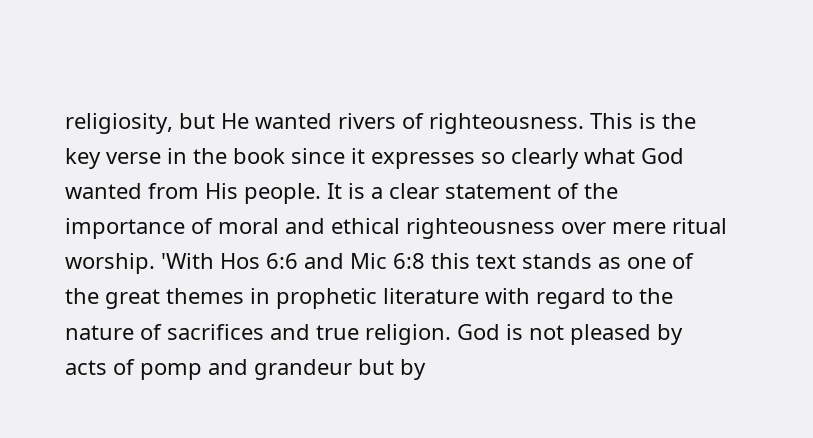religiosity, but He wanted rivers of righteousness. This is the key verse in the book since it expresses so clearly what God wanted from His people. It is a clear statement of the importance of moral and ethical righteousness over mere ritual worship. 'With Hos 6:6 and Mic 6:8 this text stands as one of the great themes in prophetic literature with regard to the nature of sacrifices and true religion. God is not pleased by acts of pomp and grandeur but by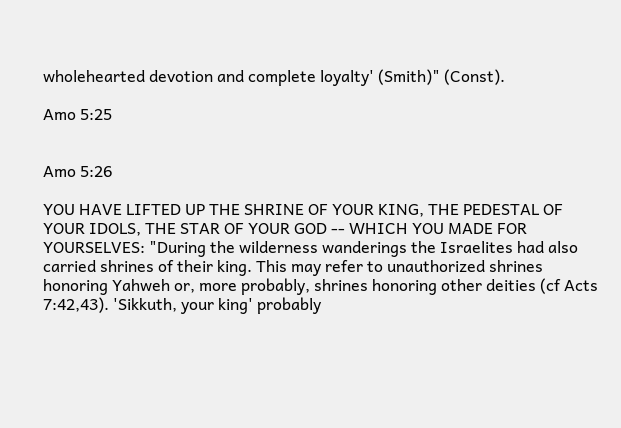wholehearted devotion and complete loyalty' (Smith)" (Const).

Amo 5:25


Amo 5:26

YOU HAVE LIFTED UP THE SHRINE OF YOUR KING, THE PEDESTAL OF YOUR IDOLS, THE STAR OF YOUR GOD -- WHICH YOU MADE FOR YOURSELVES: "During the wilderness wanderings the Israelites had also carried shrines of their king. This may refer to unauthorized shrines honoring Yahweh or, more probably, shrines honoring other deities (cf Acts 7:42,43). 'Sikkuth, your king' probably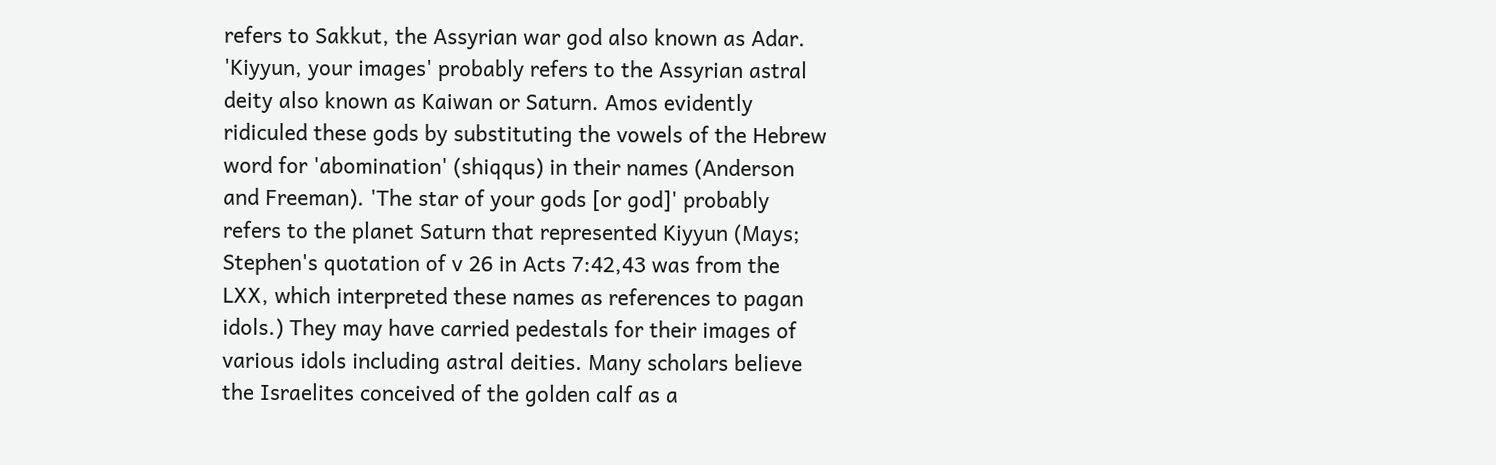refers to Sakkut, the Assyrian war god also known as Adar. 'Kiyyun, your images' probably refers to the Assyrian astral deity also known as Kaiwan or Saturn. Amos evidently ridiculed these gods by substituting the vowels of the Hebrew word for 'abomination' (shiqqus) in their names (Anderson and Freeman). 'The star of your gods [or god]' probably refers to the planet Saturn that represented Kiyyun (Mays; Stephen's quotation of v 26 in Acts 7:42,43 was from the LXX, which interpreted these names as references to pagan idols.) They may have carried pedestals for their images of various idols including astral deities. Many scholars believe the Israelites conceived of the golden calf as a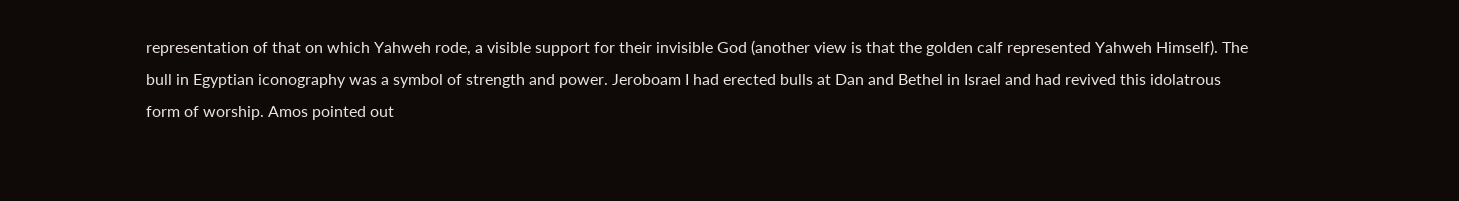representation of that on which Yahweh rode, a visible support for their invisible God (another view is that the golden calf represented Yahweh Himself). The bull in Egyptian iconography was a symbol of strength and power. Jeroboam I had erected bulls at Dan and Bethel in Israel and had revived this idolatrous form of worship. Amos pointed out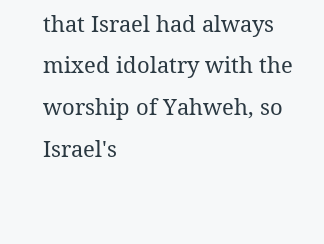that Israel had always mixed idolatry with the worship of Yahweh, so Israel's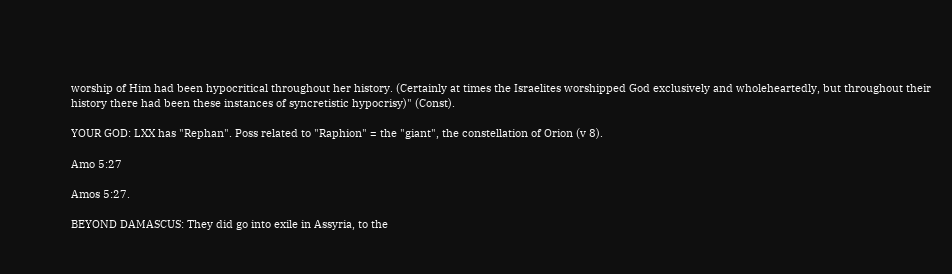worship of Him had been hypocritical throughout her history. (Certainly at times the Israelites worshipped God exclusively and wholeheartedly, but throughout their history there had been these instances of syncretistic hypocrisy)" (Const).

YOUR GOD: LXX has "Rephan". Poss related to "Raphion" = the "giant", the constellation of Orion (v 8).

Amo 5:27

Amos 5:27.

BEYOND DAMASCUS: They did go into exile in Assyria, to the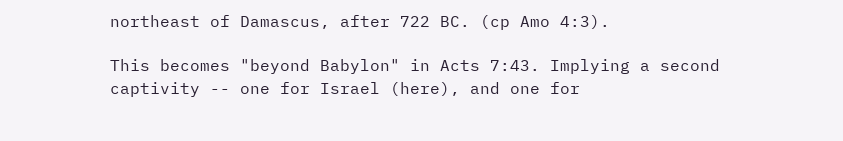northeast of Damascus, after 722 BC. (cp Amo 4:3).

This becomes "beyond Babylon" in Acts 7:43. Implying a second captivity -- one for Israel (here), and one for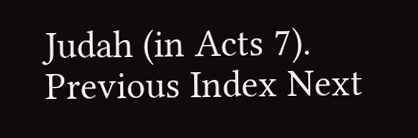Judah (in Acts 7).
Previous Index Next